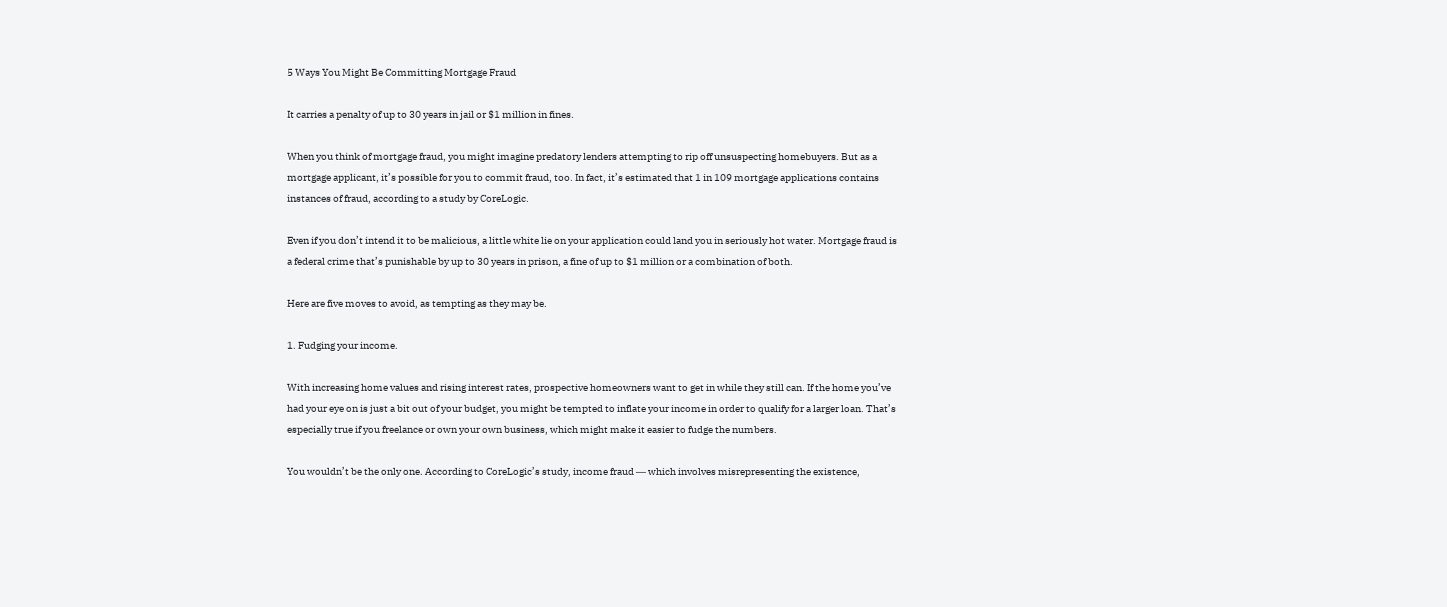5 Ways You Might Be Committing Mortgage Fraud

It carries a penalty of up to 30 years in jail or $1 million in fines.

When you think of mortgage fraud, you might imagine predatory lenders attempting to rip off unsuspecting homebuyers. But as a mortgage applicant, it’s possible for you to commit fraud, too. In fact, it’s estimated that 1 in 109 mortgage applications contains instances of fraud, according to a study by CoreLogic.

Even if you don’t intend it to be malicious, a little white lie on your application could land you in seriously hot water. Mortgage fraud is a federal crime that’s punishable by up to 30 years in prison, a fine of up to $1 million or a combination of both.

Here are five moves to avoid, as tempting as they may be.

1. Fudging your income.

With increasing home values and rising interest rates, prospective homeowners want to get in while they still can. If the home you’ve had your eye on is just a bit out of your budget, you might be tempted to inflate your income in order to qualify for a larger loan. That’s especially true if you freelance or own your own business, which might make it easier to fudge the numbers.

You wouldn’t be the only one. According to CoreLogic’s study, income fraud ― which involves misrepresenting the existence,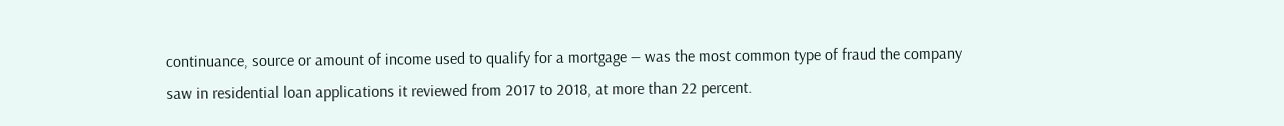continuance, source or amount of income used to qualify for a mortgage ― was the most common type of fraud the company saw in residential loan applications it reviewed from 2017 to 2018, at more than 22 percent.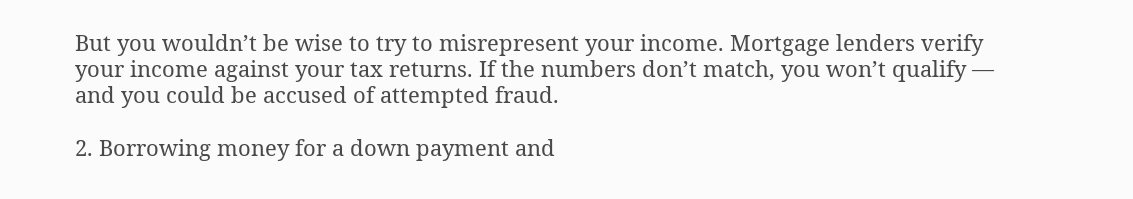But you wouldn’t be wise to try to misrepresent your income. Mortgage lenders verify your income against your tax returns. If the numbers don’t match, you won’t qualify ― and you could be accused of attempted fraud.

2. Borrowing money for a down payment and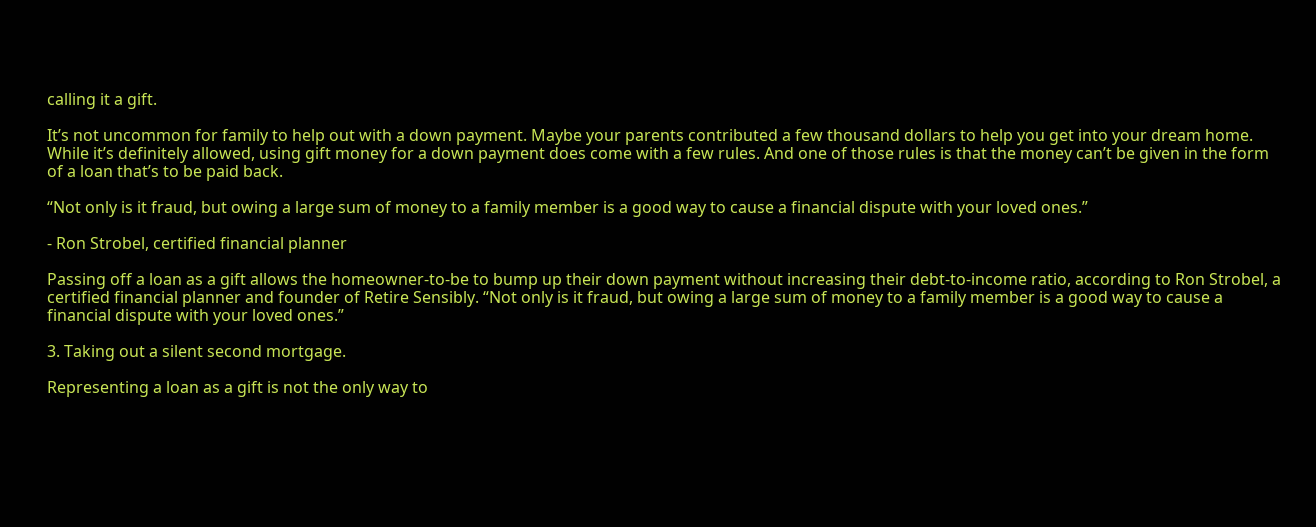calling it a gift.

It’s not uncommon for family to help out with a down payment. Maybe your parents contributed a few thousand dollars to help you get into your dream home. While it’s definitely allowed, using gift money for a down payment does come with a few rules. And one of those rules is that the money can’t be given in the form of a loan that’s to be paid back.

“Not only is it fraud, but owing a large sum of money to a family member is a good way to cause a financial dispute with your loved ones.”

- Ron Strobel, certified financial planner

Passing off a loan as a gift allows the homeowner-to-be to bump up their down payment without increasing their debt-to-income ratio, according to Ron Strobel, a certified financial planner and founder of Retire Sensibly. “Not only is it fraud, but owing a large sum of money to a family member is a good way to cause a financial dispute with your loved ones.”

3. Taking out a silent second mortgage.

Representing a loan as a gift is not the only way to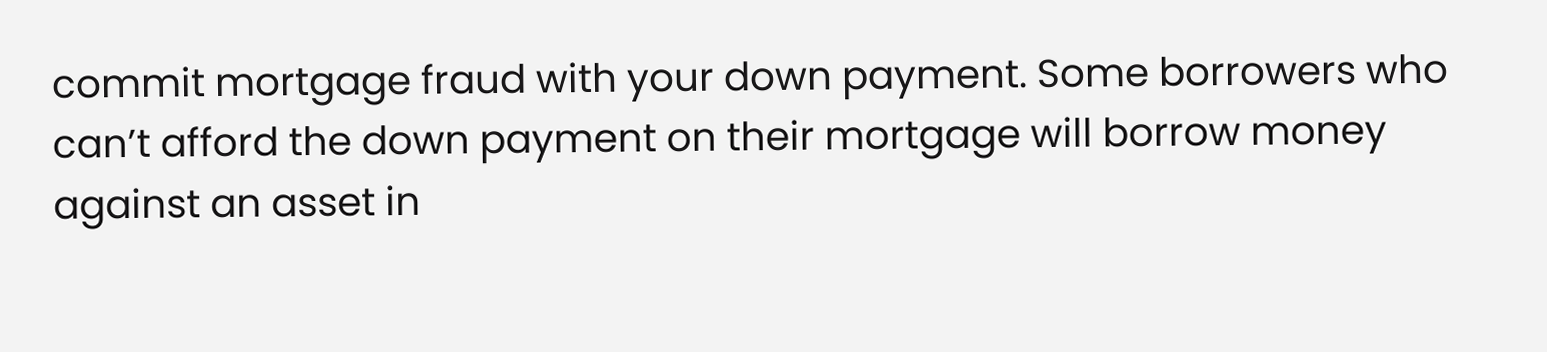commit mortgage fraud with your down payment. Some borrowers who can’t afford the down payment on their mortgage will borrow money against an asset in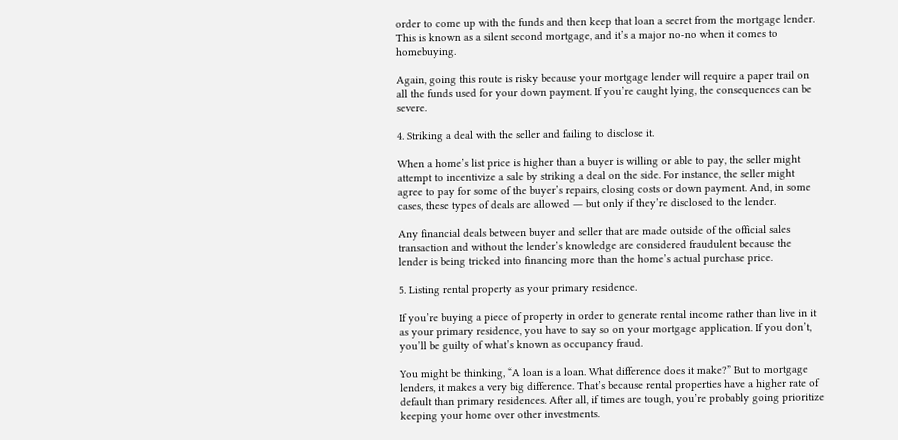order to come up with the funds and then keep that loan a secret from the mortgage lender. This is known as a silent second mortgage, and it’s a major no-no when it comes to homebuying.

Again, going this route is risky because your mortgage lender will require a paper trail on all the funds used for your down payment. If you’re caught lying, the consequences can be severe.

4. Striking a deal with the seller and failing to disclose it.

When a home’s list price is higher than a buyer is willing or able to pay, the seller might attempt to incentivize a sale by striking a deal on the side. For instance, the seller might agree to pay for some of the buyer’s repairs, closing costs or down payment. And, in some cases, these types of deals are allowed ― but only if they’re disclosed to the lender.

Any financial deals between buyer and seller that are made outside of the official sales transaction and without the lender’s knowledge are considered fraudulent because the lender is being tricked into financing more than the home’s actual purchase price.

5. Listing rental property as your primary residence.

If you’re buying a piece of property in order to generate rental income rather than live in it as your primary residence, you have to say so on your mortgage application. If you don’t, you’ll be guilty of what’s known as occupancy fraud.

You might be thinking, “A loan is a loan. What difference does it make?” But to mortgage lenders, it makes a very big difference. That’s because rental properties have a higher rate of default than primary residences. After all, if times are tough, you’re probably going prioritize keeping your home over other investments.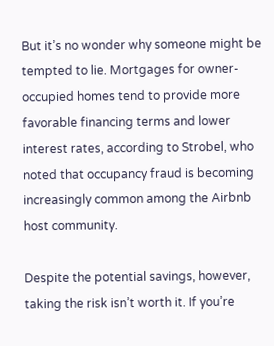But it’s no wonder why someone might be tempted to lie. Mortgages for owner-occupied homes tend to provide more favorable financing terms and lower interest rates, according to Strobel, who noted that occupancy fraud is becoming increasingly common among the Airbnb host community.

Despite the potential savings, however, taking the risk isn’t worth it. If you’re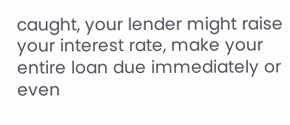caught, your lender might raise your interest rate, make your entire loan due immediately or even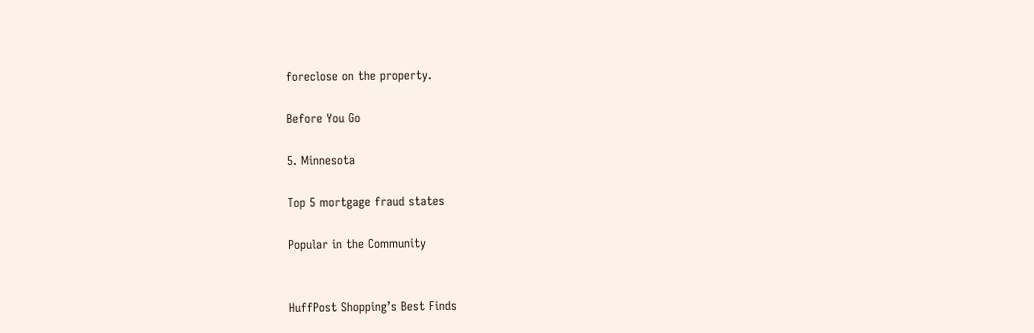foreclose on the property.

Before You Go

5. Minnesota

Top 5 mortgage fraud states

Popular in the Community


HuffPost Shopping’s Best Finds